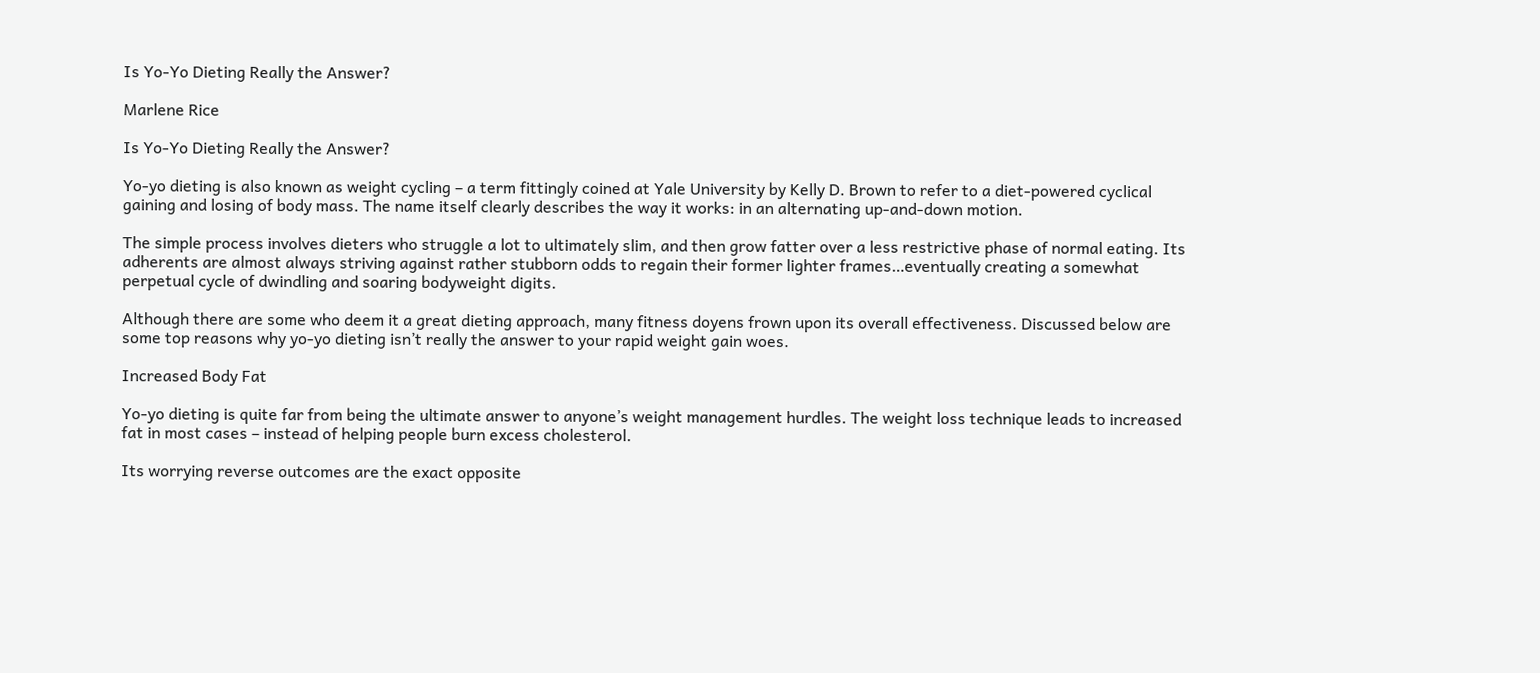Is Yo-Yo Dieting Really the Answer?

Marlene Rice

Is Yo-Yo Dieting Really the Answer?

Yo-yo dieting is also known as weight cycling – a term fittingly coined at Yale University by Kelly D. Brown to refer to a diet-powered cyclical gaining and losing of body mass. The name itself clearly describes the way it works: in an alternating up-and-down motion.

The simple process involves dieters who struggle a lot to ultimately slim, and then grow fatter over a less restrictive phase of normal eating. Its adherents are almost always striving against rather stubborn odds to regain their former lighter frames…eventually creating a somewhat perpetual cycle of dwindling and soaring bodyweight digits.

Although there are some who deem it a great dieting approach, many fitness doyens frown upon its overall effectiveness. Discussed below are some top reasons why yo-yo dieting isn’t really the answer to your rapid weight gain woes.

Increased Body Fat

Yo-yo dieting is quite far from being the ultimate answer to anyone’s weight management hurdles. The weight loss technique leads to increased fat in most cases – instead of helping people burn excess cholesterol.

Its worrying reverse outcomes are the exact opposite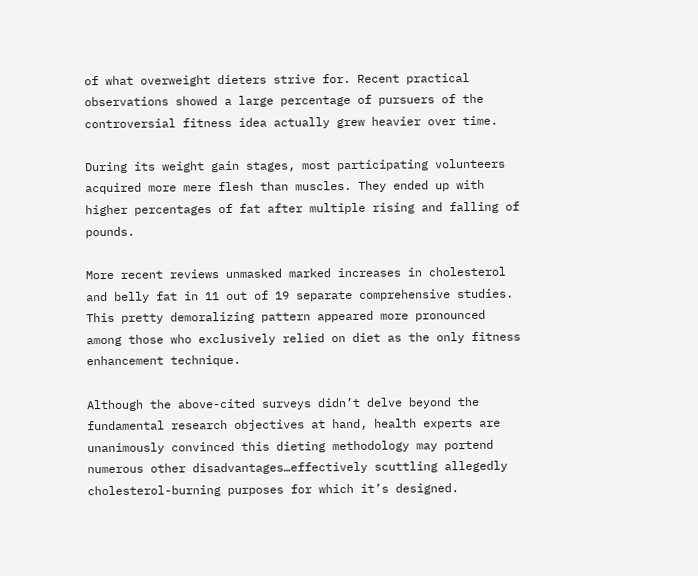of what overweight dieters strive for. Recent practical observations showed a large percentage of pursuers of the controversial fitness idea actually grew heavier over time.

During its weight gain stages, most participating volunteers acquired more mere flesh than muscles. They ended up with higher percentages of fat after multiple rising and falling of pounds.

More recent reviews unmasked marked increases in cholesterol and belly fat in 11 out of 19 separate comprehensive studies. This pretty demoralizing pattern appeared more pronounced among those who exclusively relied on diet as the only fitness enhancement technique.

Although the above-cited surveys didn’t delve beyond the fundamental research objectives at hand, health experts are unanimously convinced this dieting methodology may portend numerous other disadvantages…effectively scuttling allegedly cholesterol-burning purposes for which it’s designed.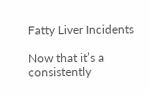Fatty Liver Incidents

Now that it’s a consistently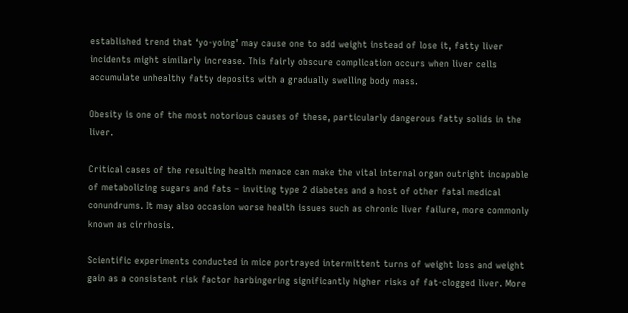established trend that ‘yo-yoing’ may cause one to add weight instead of lose it, fatty liver incidents might similarly increase. This fairly obscure complication occurs when liver cells accumulate unhealthy fatty deposits with a gradually swelling body mass.

Obesity is one of the most notorious causes of these, particularly dangerous fatty solids in the liver.

Critical cases of the resulting health menace can make the vital internal organ outright incapable of metabolizing sugars and fats – inviting type 2 diabetes and a host of other fatal medical conundrums. It may also occasion worse health issues such as chronic liver failure, more commonly known as cirrhosis.

Scientific experiments conducted in mice portrayed intermittent turns of weight loss and weight gain as a consistent risk factor harbingering significantly higher risks of fat-clogged liver. More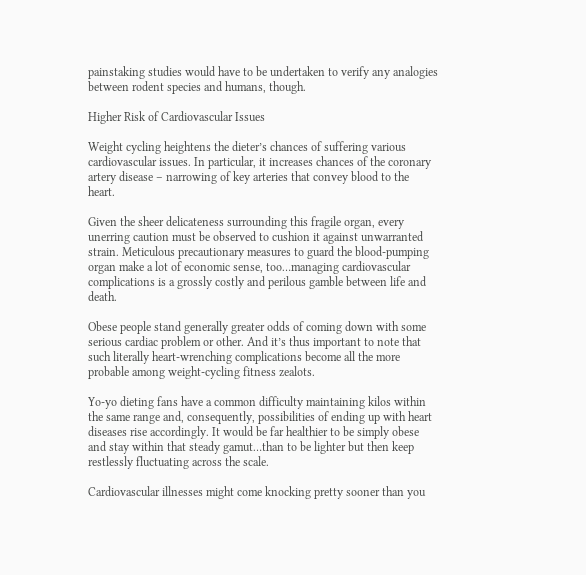painstaking studies would have to be undertaken to verify any analogies between rodent species and humans, though.

Higher Risk of Cardiovascular Issues

Weight cycling heightens the dieter’s chances of suffering various cardiovascular issues. In particular, it increases chances of the coronary artery disease – narrowing of key arteries that convey blood to the heart.

Given the sheer delicateness surrounding this fragile organ, every unerring caution must be observed to cushion it against unwarranted strain. Meticulous precautionary measures to guard the blood-pumping organ make a lot of economic sense, too…managing cardiovascular complications is a grossly costly and perilous gamble between life and death.

Obese people stand generally greater odds of coming down with some serious cardiac problem or other. And it’s thus important to note that such literally heart-wrenching complications become all the more probable among weight-cycling fitness zealots.

Yo-yo dieting fans have a common difficulty maintaining kilos within the same range and, consequently, possibilities of ending up with heart diseases rise accordingly. It would be far healthier to be simply obese and stay within that steady gamut…than to be lighter but then keep restlessly fluctuating across the scale.

Cardiovascular illnesses might come knocking pretty sooner than you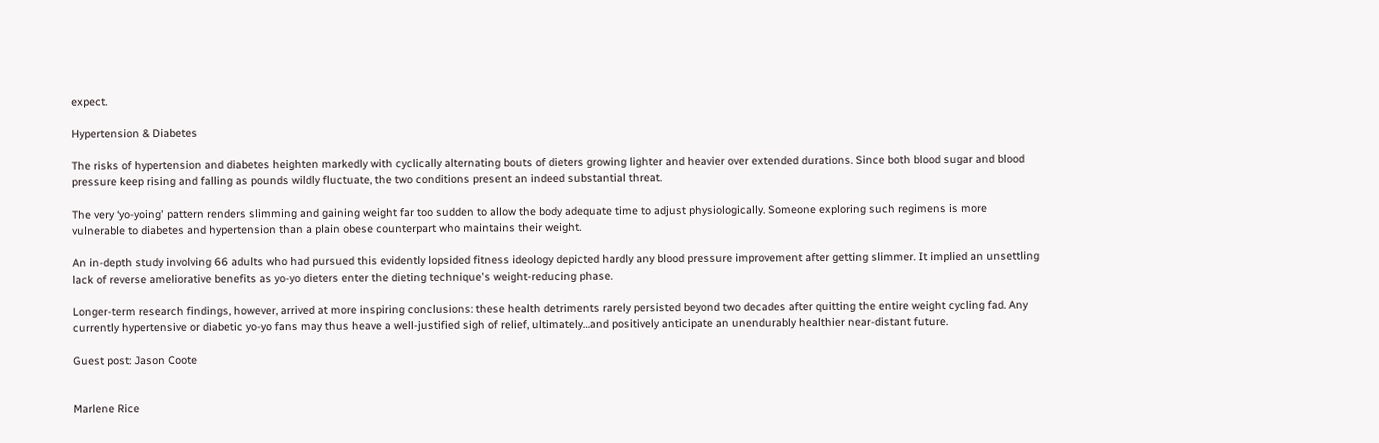expect.

Hypertension & Diabetes

The risks of hypertension and diabetes heighten markedly with cyclically alternating bouts of dieters growing lighter and heavier over extended durations. Since both blood sugar and blood pressure keep rising and falling as pounds wildly fluctuate, the two conditions present an indeed substantial threat.

The very ‘yo-yoing' pattern renders slimming and gaining weight far too sudden to allow the body adequate time to adjust physiologically. Someone exploring such regimens is more vulnerable to diabetes and hypertension than a plain obese counterpart who maintains their weight.

An in-depth study involving 66 adults who had pursued this evidently lopsided fitness ideology depicted hardly any blood pressure improvement after getting slimmer. It implied an unsettling lack of reverse ameliorative benefits as yo-yo dieters enter the dieting technique's weight-reducing phase.

Longer-term research findings, however, arrived at more inspiring conclusions: these health detriments rarely persisted beyond two decades after quitting the entire weight cycling fad. Any currently hypertensive or diabetic yo-yo fans may thus heave a well-justified sigh of relief, ultimately…and positively anticipate an unendurably healthier near-distant future.

Guest post: Jason Coote


Marlene Rice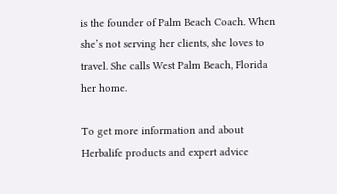is the founder of Palm Beach Coach. When she’s not serving her clients, she loves to travel. She calls West Palm Beach, Florida her home.

To get more information and about Herbalife products and expert advice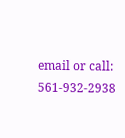email or call: 561-932-2938